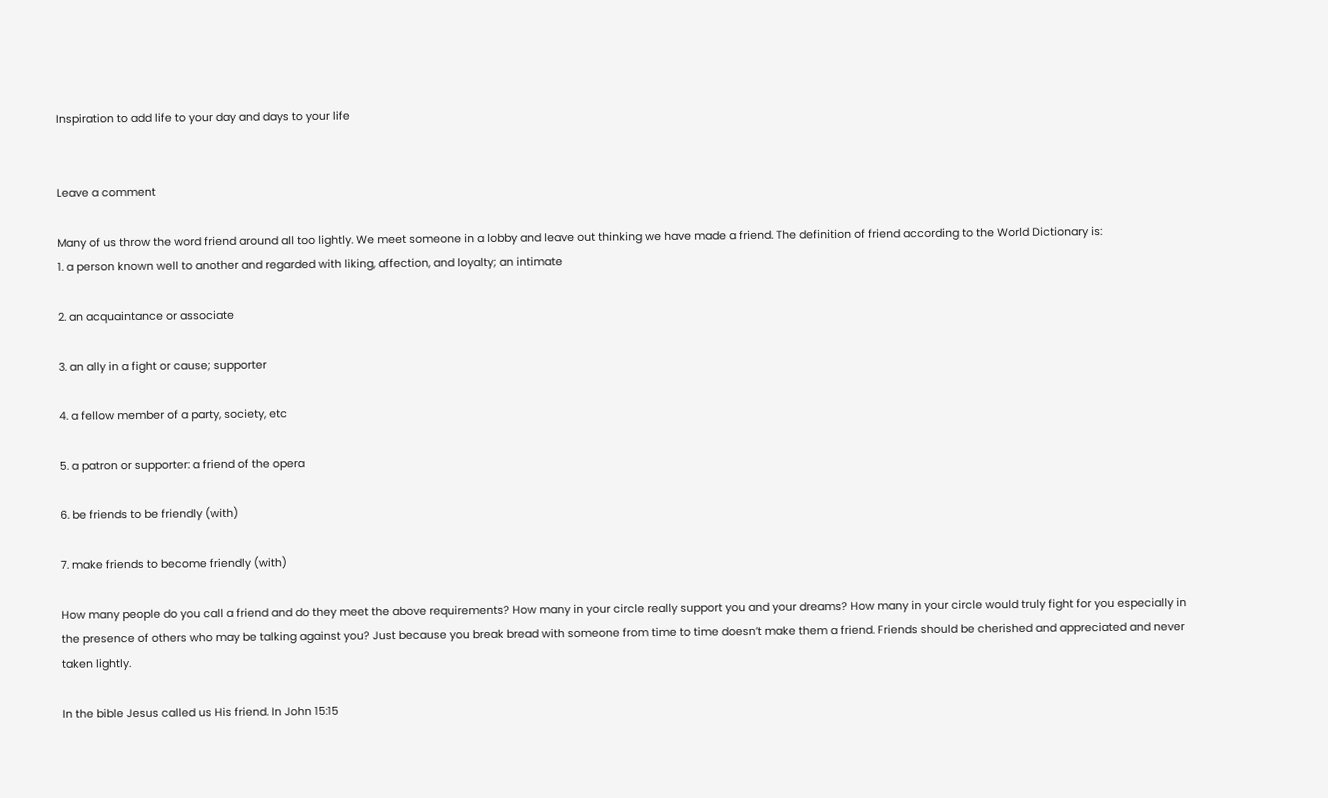Inspiration to add life to your day and days to your life


Leave a comment

Many of us throw the word friend around all too lightly. We meet someone in a lobby and leave out thinking we have made a friend. The definition of friend according to the World Dictionary is:
1. a person known well to another and regarded with liking, affection, and loyalty; an intimate

2. an acquaintance or associate

3. an ally in a fight or cause; supporter

4. a fellow member of a party, society, etc

5. a patron or supporter: a friend of the opera

6. be friends to be friendly (with)

7. make friends to become friendly (with)

How many people do you call a friend and do they meet the above requirements? How many in your circle really support you and your dreams? How many in your circle would truly fight for you especially in the presence of others who may be talking against you? Just because you break bread with someone from time to time doesn’t make them a friend. Friends should be cherished and appreciated and never taken lightly.

In the bible Jesus called us His friend. In John 15:15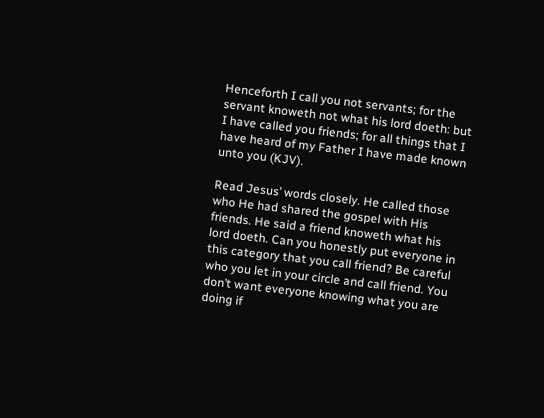Henceforth I call you not servants; for the servant knoweth not what his lord doeth: but I have called you friends; for all things that I have heard of my Father I have made known unto you (KJV).

Read Jesus’ words closely. He called those who He had shared the gospel with His friends. He said a friend knoweth what his lord doeth. Can you honestly put everyone in this category that you call friend? Be careful who you let in your circle and call friend. You don’t want everyone knowing what you are doing if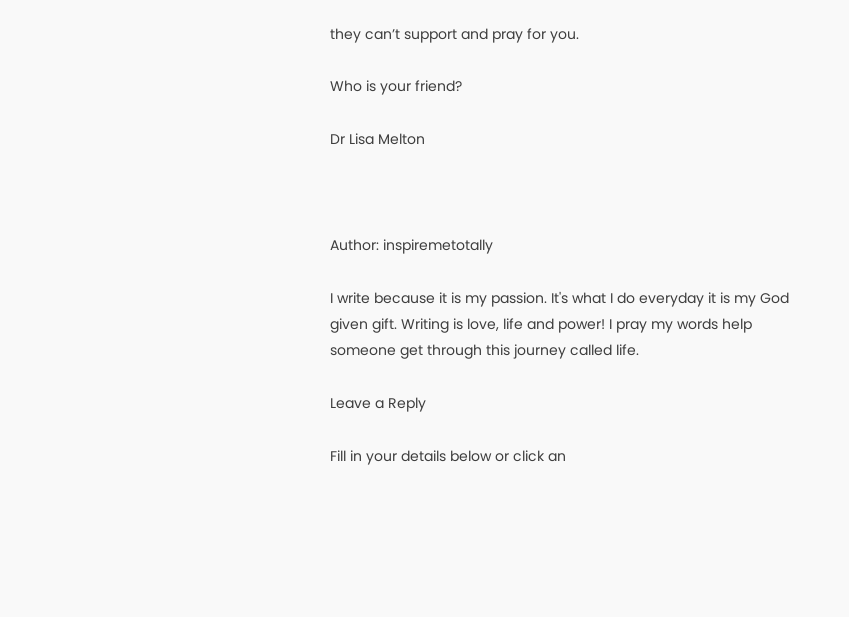they can’t support and pray for you.

Who is your friend?

Dr Lisa Melton



Author: inspiremetotally

I write because it is my passion. It's what I do everyday it is my God given gift. Writing is love, life and power! I pray my words help someone get through this journey called life.

Leave a Reply

Fill in your details below or click an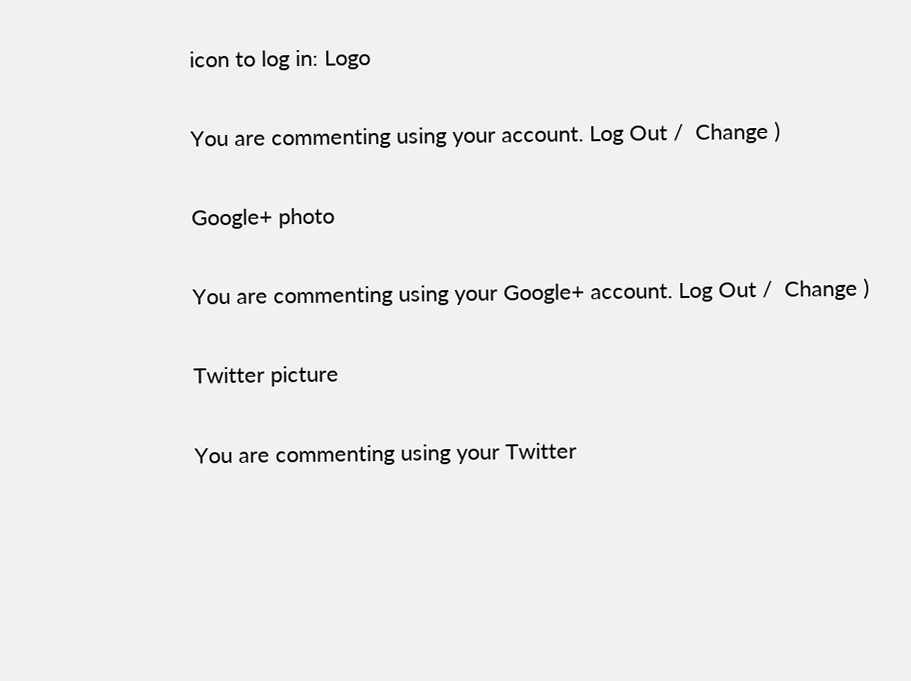icon to log in: Logo

You are commenting using your account. Log Out /  Change )

Google+ photo

You are commenting using your Google+ account. Log Out /  Change )

Twitter picture

You are commenting using your Twitter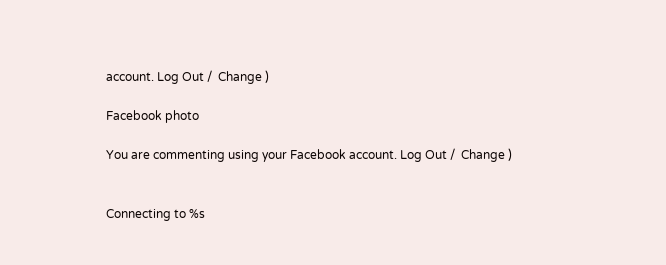account. Log Out /  Change )

Facebook photo

You are commenting using your Facebook account. Log Out /  Change )


Connecting to %s